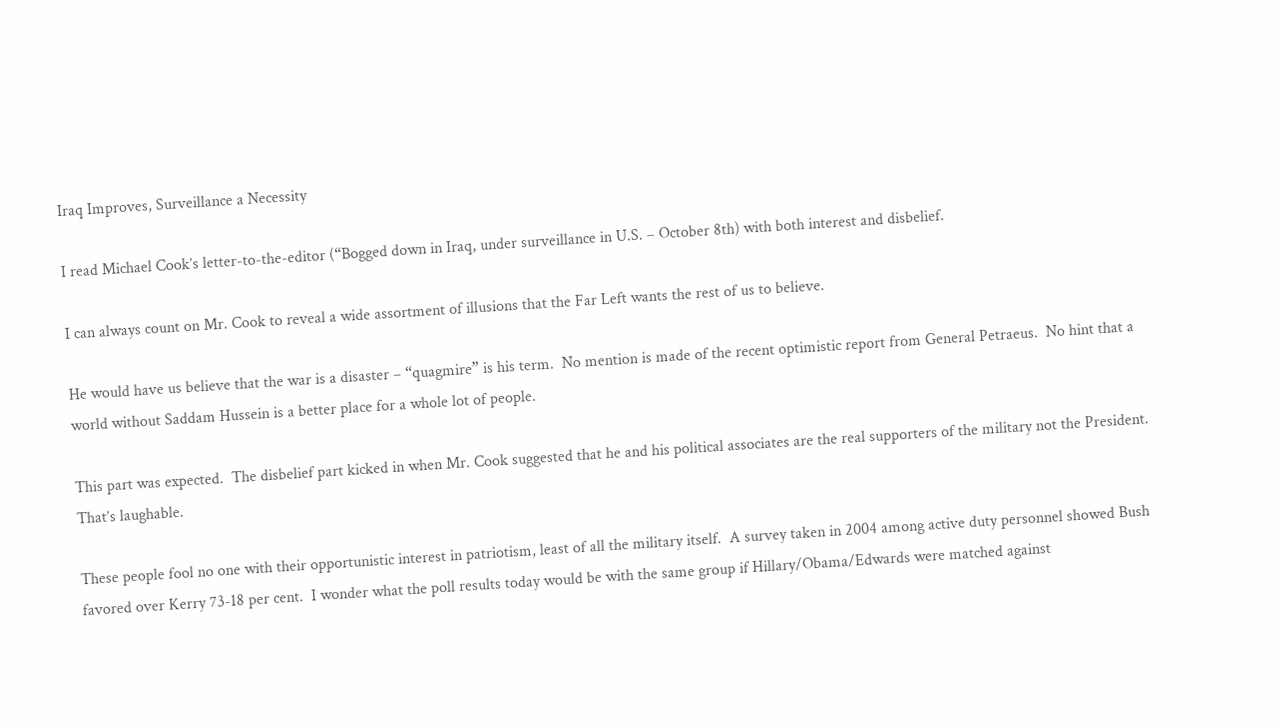Iraq Improves, Surveillance a Necessity

I read Michael Cook’s letter-to-the-editor (“Bogged down in Iraq, under surveillance in U.S. – October 8th) with both interest and disbelief.

I can always count on Mr. Cook to reveal a wide assortment of illusions that the Far Left wants the rest of us to believe.

He would have us believe that the war is a disaster – “quagmire” is his term.  No mention is made of the recent optimistic report from General Petraeus.  No hint that a world without Saddam Hussein is a better place for a whole lot of people.

This part was expected.  The disbelief part kicked in when Mr. Cook suggested that he and his political associates are the real supporters of the military not the President.  That’s laughable.

These people fool no one with their opportunistic interest in patriotism, least of all the military itself.  A survey taken in 2004 among active duty personnel showed Bush favored over Kerry 73-18 per cent.  I wonder what the poll results today would be with the same group if Hillary/Obama/Edwards were matched against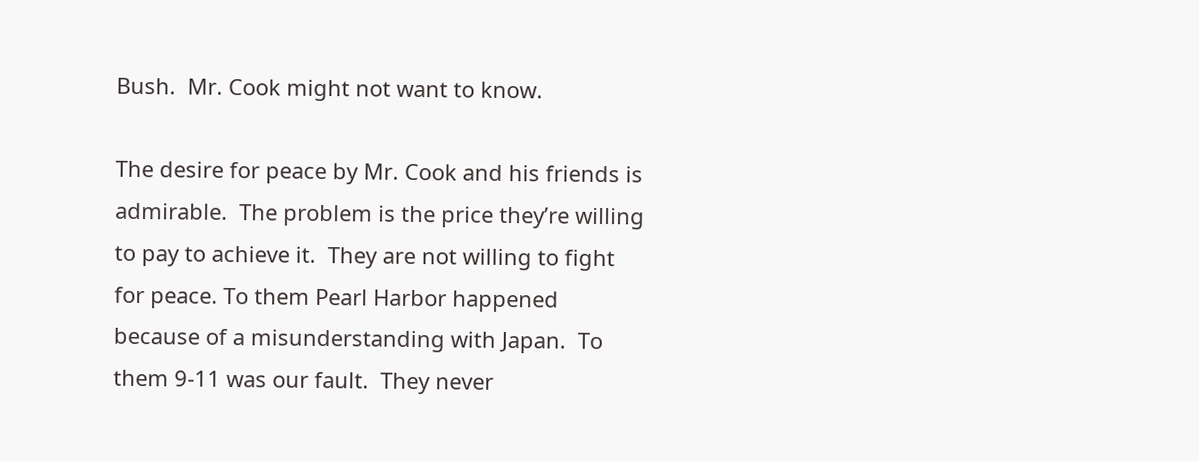Bush.  Mr. Cook might not want to know.

The desire for peace by Mr. Cook and his friends is admirable.  The problem is the price they’re willing to pay to achieve it.  They are not willing to fight for peace. To them Pearl Harbor happened because of a misunderstanding with Japan.  To them 9-11 was our fault.  They never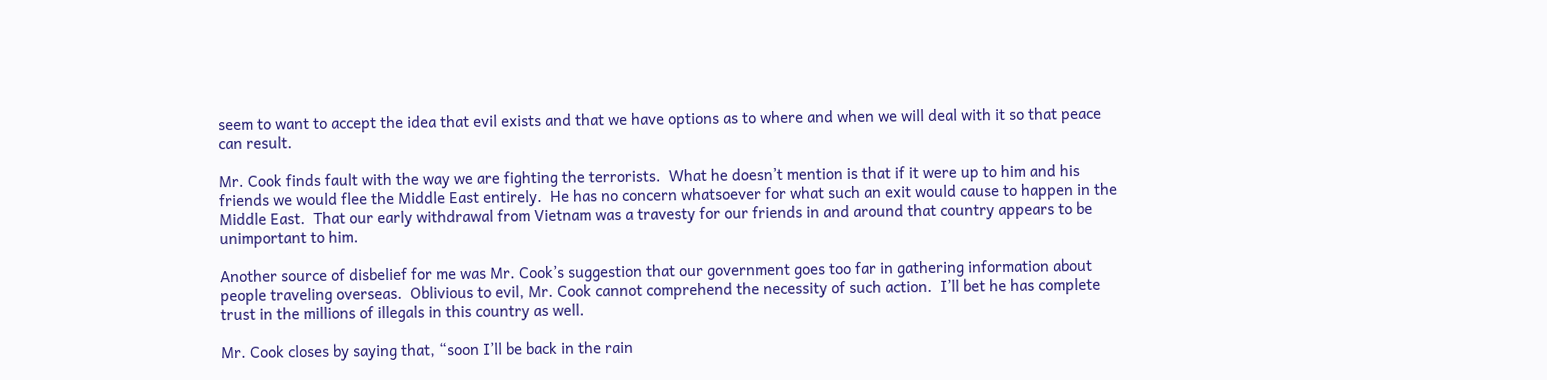seem to want to accept the idea that evil exists and that we have options as to where and when we will deal with it so that peace can result.

Mr. Cook finds fault with the way we are fighting the terrorists.  What he doesn’t mention is that if it were up to him and his friends we would flee the Middle East entirely.  He has no concern whatsoever for what such an exit would cause to happen in the Middle East.  That our early withdrawal from Vietnam was a travesty for our friends in and around that country appears to be unimportant to him.

Another source of disbelief for me was Mr. Cook’s suggestion that our government goes too far in gathering information about people traveling overseas.  Oblivious to evil, Mr. Cook cannot comprehend the necessity of such action.  I’ll bet he has complete trust in the millions of illegals in this country as well.

Mr. Cook closes by saying that, “soon I’ll be back in the rain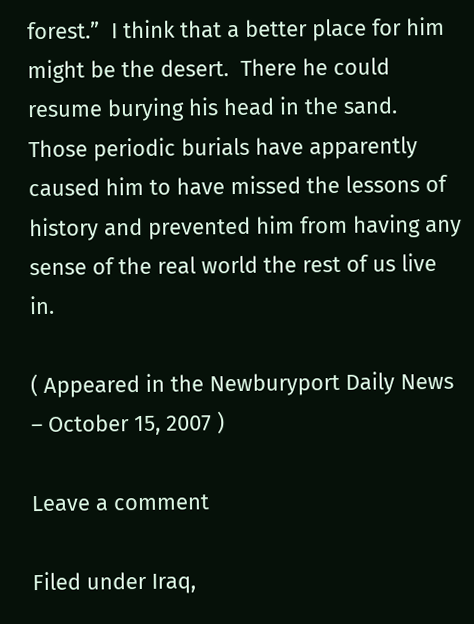forest.”  I think that a better place for him might be the desert.  There he could resume burying his head in the sand.  Those periodic burials have apparently caused him to have missed the lessons of history and prevented him from having any sense of the real world the rest of us live in.

( Appeared in the Newburyport Daily News – October 15, 2007 )

Leave a comment

Filed under Iraq,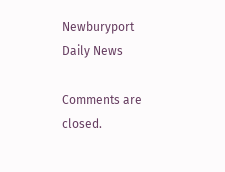Newburyport Daily News

Comments are closed.